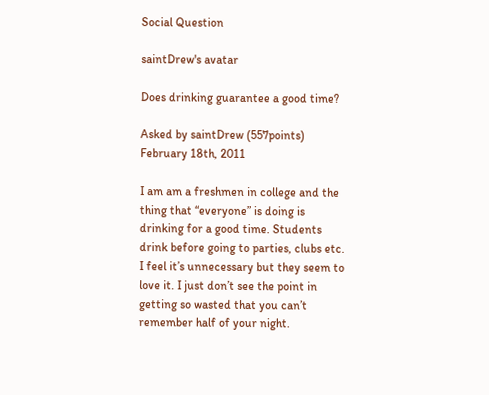Social Question

saintDrew's avatar

Does drinking guarantee a good time?

Asked by saintDrew (557points) February 18th, 2011

I am am a freshmen in college and the thing that “everyone” is doing is drinking for a good time. Students drink before going to parties, clubs etc. I feel it’s unnecessary but they seem to love it. I just don’t see the point in getting so wasted that you can’t remember half of your night.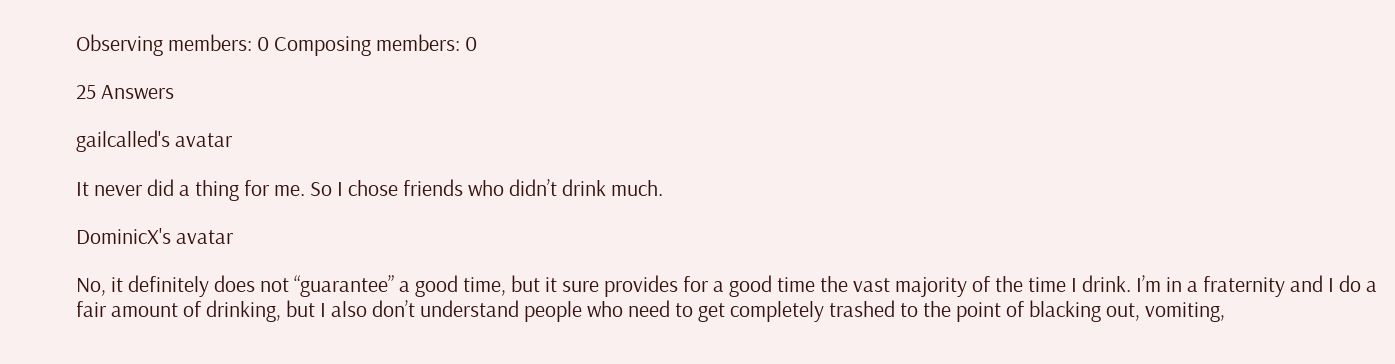Observing members: 0 Composing members: 0

25 Answers

gailcalled's avatar

It never did a thing for me. So I chose friends who didn’t drink much.

DominicX's avatar

No, it definitely does not “guarantee” a good time, but it sure provides for a good time the vast majority of the time I drink. I’m in a fraternity and I do a fair amount of drinking, but I also don’t understand people who need to get completely trashed to the point of blacking out, vomiting,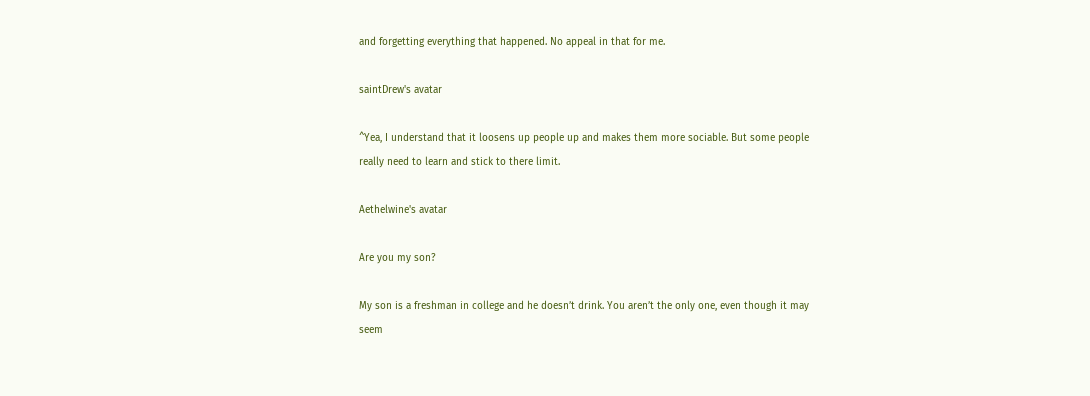and forgetting everything that happened. No appeal in that for me.

saintDrew's avatar

^Yea, I understand that it loosens up people up and makes them more sociable. But some people really need to learn and stick to there limit.

Aethelwine's avatar

Are you my son?

My son is a freshman in college and he doesn’t drink. You aren’t the only one, even though it may seem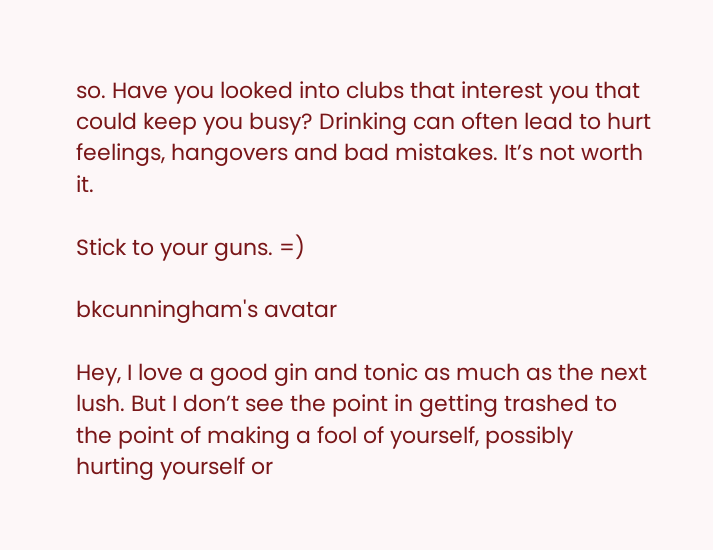so. Have you looked into clubs that interest you that could keep you busy? Drinking can often lead to hurt feelings, hangovers and bad mistakes. It’s not worth it.

Stick to your guns. =)

bkcunningham's avatar

Hey, I love a good gin and tonic as much as the next lush. But I don’t see the point in getting trashed to the point of making a fool of yourself, possibly hurting yourself or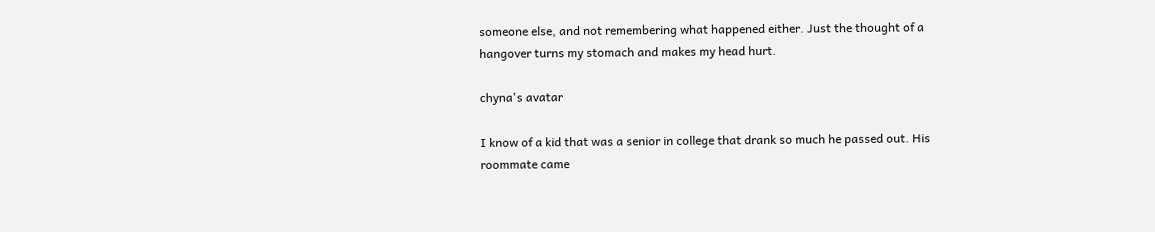someone else, and not remembering what happened either. Just the thought of a hangover turns my stomach and makes my head hurt.

chyna's avatar

I know of a kid that was a senior in college that drank so much he passed out. His roommate came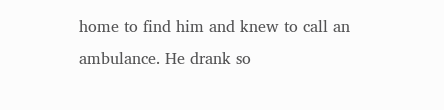home to find him and knew to call an ambulance. He drank so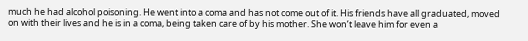much he had alcohol poisoning. He went into a coma and has not come out of it. His friends have all graduated, moved on with their lives and he is in a coma, being taken care of by his mother. She won’t leave him for even a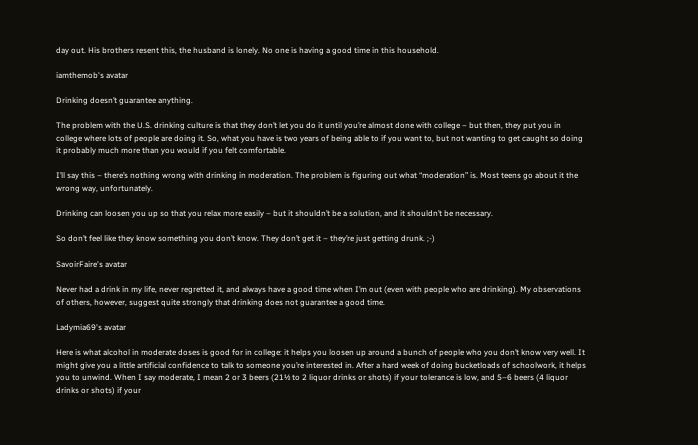day out. His brothers resent this, the husband is lonely. No one is having a good time in this household.

iamthemob's avatar

Drinking doesn’t guarantee anything.

The problem with the U.S. drinking culture is that they don’t let you do it until you’re almost done with college – but then, they put you in college where lots of people are doing it. So, what you have is two years of being able to if you want to, but not wanting to get caught so doing it probably much more than you would if you felt comfortable.

I’ll say this – there’s nothing wrong with drinking in moderation. The problem is figuring out what “moderation” is. Most teens go about it the wrong way, unfortunately.

Drinking can loosen you up so that you relax more easily – but it shouldn’t be a solution, and it shouldn’t be necessary.

So don’t feel like they know something you don’t know. They don’t get it – they’re just getting drunk. ;-)

SavoirFaire's avatar

Never had a drink in my life, never regretted it, and always have a good time when I’m out (even with people who are drinking). My observations of others, however, suggest quite strongly that drinking does not guarantee a good time.

Ladymia69's avatar

Here is what alcohol in moderate doses is good for in college: it helps you loosen up around a bunch of people who you don’t know very well. It might give you a little artificial confidence to talk to someone you’re interested in. After a hard week of doing bucketloads of schoolwork, it helps you to unwind. When I say moderate, I mean 2 or 3 beers (21½ to 2 liquor drinks or shots) if your tolerance is low, and 5–6 beers (4 liquor drinks or shots) if your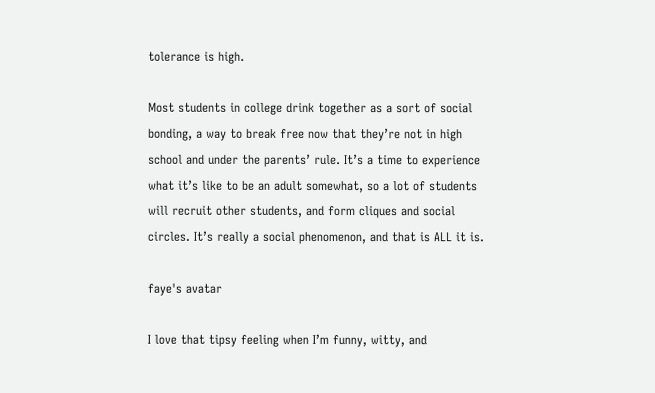tolerance is high.

Most students in college drink together as a sort of social bonding, a way to break free now that they’re not in high school and under the parents’ rule. It’s a time to experience what it’s like to be an adult somewhat, so a lot of students will recruit other students, and form cliques and social circles. It’s really a social phenomenon, and that is ALL it is.

faye's avatar

I love that tipsy feeling when I’m funny, witty, and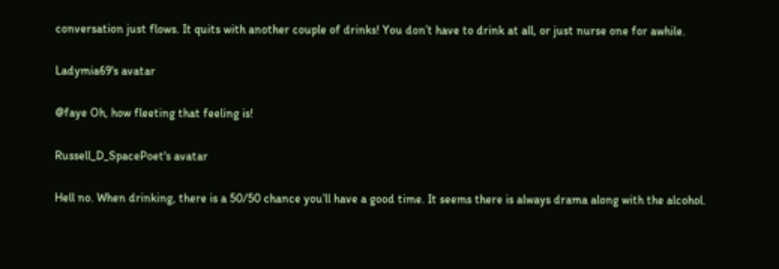conversation just flows. It quits with another couple of drinks! You don’t have to drink at all, or just nurse one for awhile.

Ladymia69's avatar

@faye Oh, how fleeting that feeling is!

Russell_D_SpacePoet's avatar

Hell no. When drinking, there is a 50/50 chance you’ll have a good time. It seems there is always drama along with the alcohol.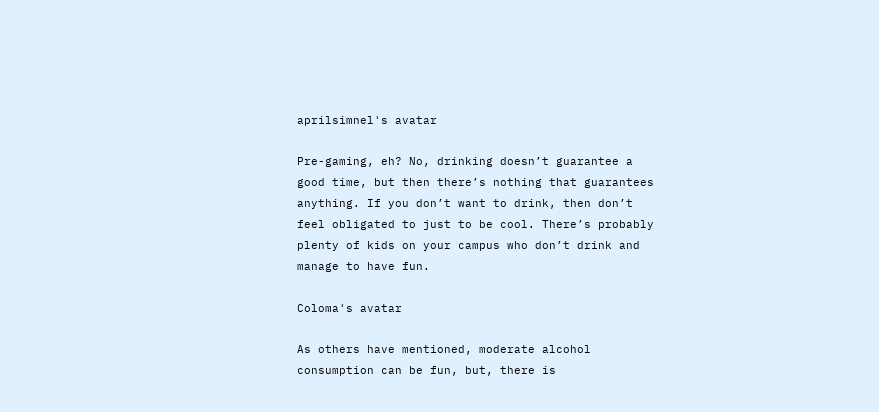aprilsimnel's avatar

Pre-gaming, eh? No, drinking doesn’t guarantee a good time, but then there’s nothing that guarantees anything. If you don’t want to drink, then don’t feel obligated to just to be cool. There’s probably plenty of kids on your campus who don’t drink and manage to have fun.

Coloma's avatar

As others have mentioned, moderate alcohol consumption can be fun, but, there is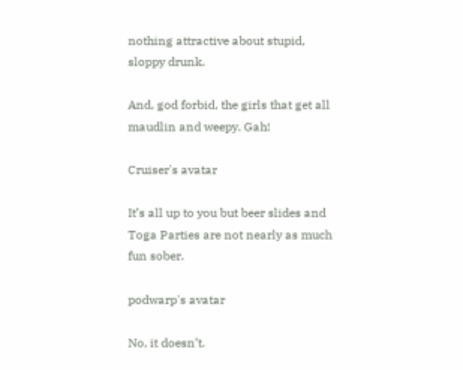nothing attractive about stupid, sloppy drunk.

And, god forbid, the girls that get all maudlin and weepy. Gah!

Cruiser's avatar

It’s all up to you but beer slides and Toga Parties are not nearly as much fun sober.

podwarp's avatar

No, it doesn’t.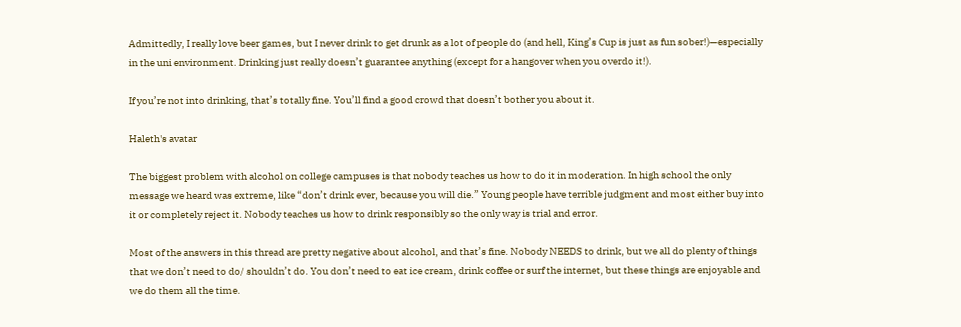Admittedly, I really love beer games, but I never drink to get drunk as a lot of people do (and hell, King’s Cup is just as fun sober!)—especially in the uni environment. Drinking just really doesn’t guarantee anything (except for a hangover when you overdo it!).

If you’re not into drinking, that’s totally fine. You’ll find a good crowd that doesn’t bother you about it.

Haleth's avatar

The biggest problem with alcohol on college campuses is that nobody teaches us how to do it in moderation. In high school the only message we heard was extreme, like “don’t drink ever, because you will die.” Young people have terrible judgment and most either buy into it or completely reject it. Nobody teaches us how to drink responsibly so the only way is trial and error.

Most of the answers in this thread are pretty negative about alcohol, and that’s fine. Nobody NEEDS to drink, but we all do plenty of things that we don’t need to do/ shouldn’t do. You don’t need to eat ice cream, drink coffee or surf the internet, but these things are enjoyable and we do them all the time.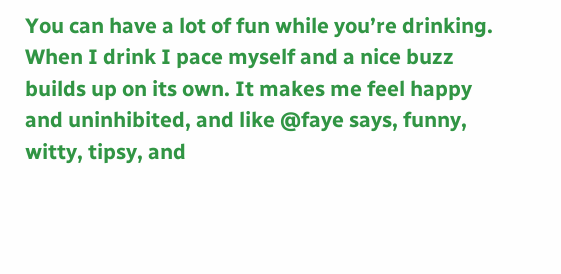You can have a lot of fun while you’re drinking. When I drink I pace myself and a nice buzz builds up on its own. It makes me feel happy and uninhibited, and like @faye says, funny, witty, tipsy, and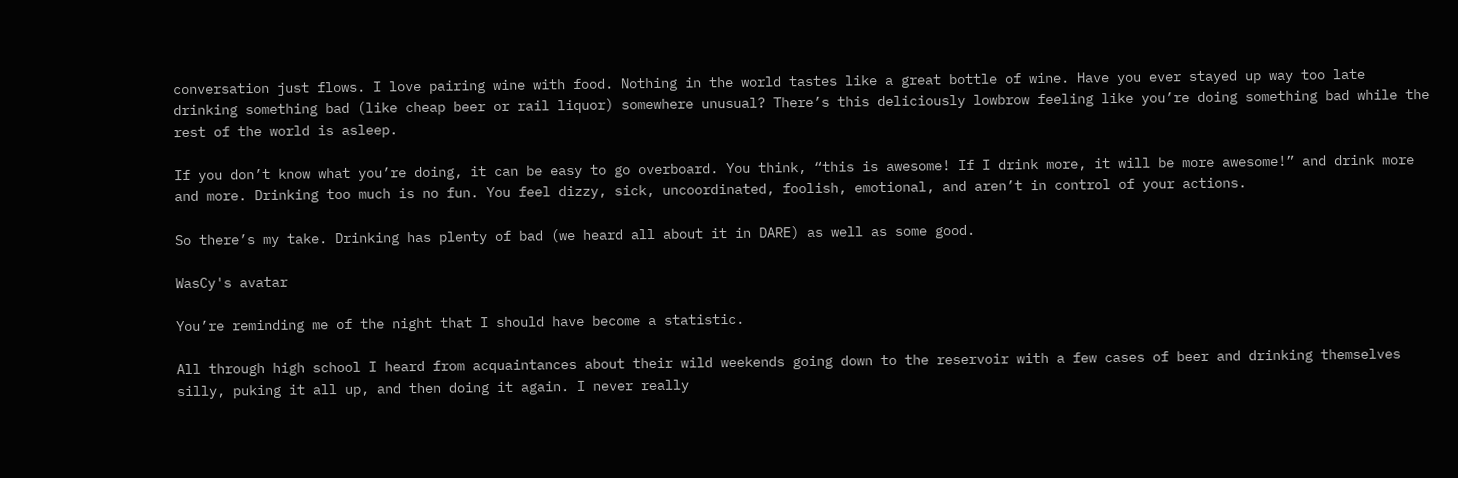conversation just flows. I love pairing wine with food. Nothing in the world tastes like a great bottle of wine. Have you ever stayed up way too late drinking something bad (like cheap beer or rail liquor) somewhere unusual? There’s this deliciously lowbrow feeling like you’re doing something bad while the rest of the world is asleep.

If you don’t know what you’re doing, it can be easy to go overboard. You think, “this is awesome! If I drink more, it will be more awesome!” and drink more and more. Drinking too much is no fun. You feel dizzy, sick, uncoordinated, foolish, emotional, and aren’t in control of your actions.

So there’s my take. Drinking has plenty of bad (we heard all about it in DARE) as well as some good.

WasCy's avatar

You’re reminding me of the night that I should have become a statistic.

All through high school I heard from acquaintances about their wild weekends going down to the reservoir with a few cases of beer and drinking themselves silly, puking it all up, and then doing it again. I never really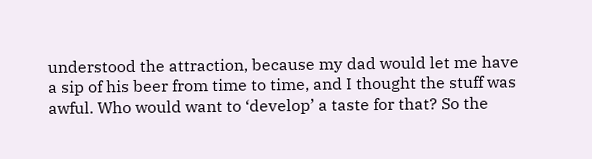understood the attraction, because my dad would let me have a sip of his beer from time to time, and I thought the stuff was awful. Who would want to ‘develop’ a taste for that? So the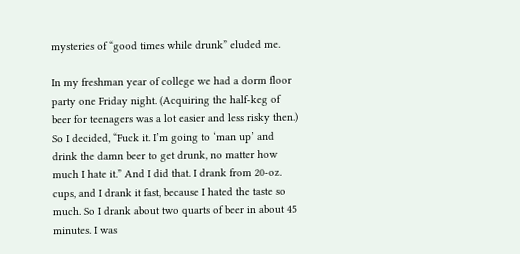mysteries of “good times while drunk” eluded me.

In my freshman year of college we had a dorm floor party one Friday night. (Acquiring the half-keg of beer for teenagers was a lot easier and less risky then.) So I decided, “Fuck it. I’m going to ‘man up’ and drink the damn beer to get drunk, no matter how much I hate it.” And I did that. I drank from 20-oz. cups, and I drank it fast, because I hated the taste so much. So I drank about two quarts of beer in about 45 minutes. I was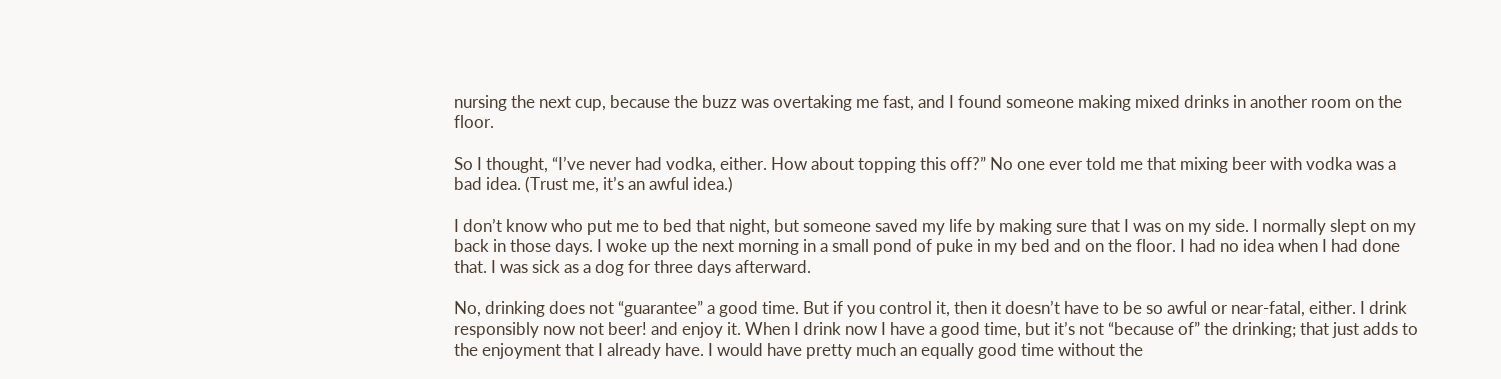nursing the next cup, because the buzz was overtaking me fast, and I found someone making mixed drinks in another room on the floor.

So I thought, “I’ve never had vodka, either. How about topping this off?” No one ever told me that mixing beer with vodka was a bad idea. (Trust me, it’s an awful idea.)

I don’t know who put me to bed that night, but someone saved my life by making sure that I was on my side. I normally slept on my back in those days. I woke up the next morning in a small pond of puke in my bed and on the floor. I had no idea when I had done that. I was sick as a dog for three days afterward.

No, drinking does not “guarantee” a good time. But if you control it, then it doesn’t have to be so awful or near-fatal, either. I drink responsibly now not beer! and enjoy it. When I drink now I have a good time, but it’s not “because of” the drinking; that just adds to the enjoyment that I already have. I would have pretty much an equally good time without the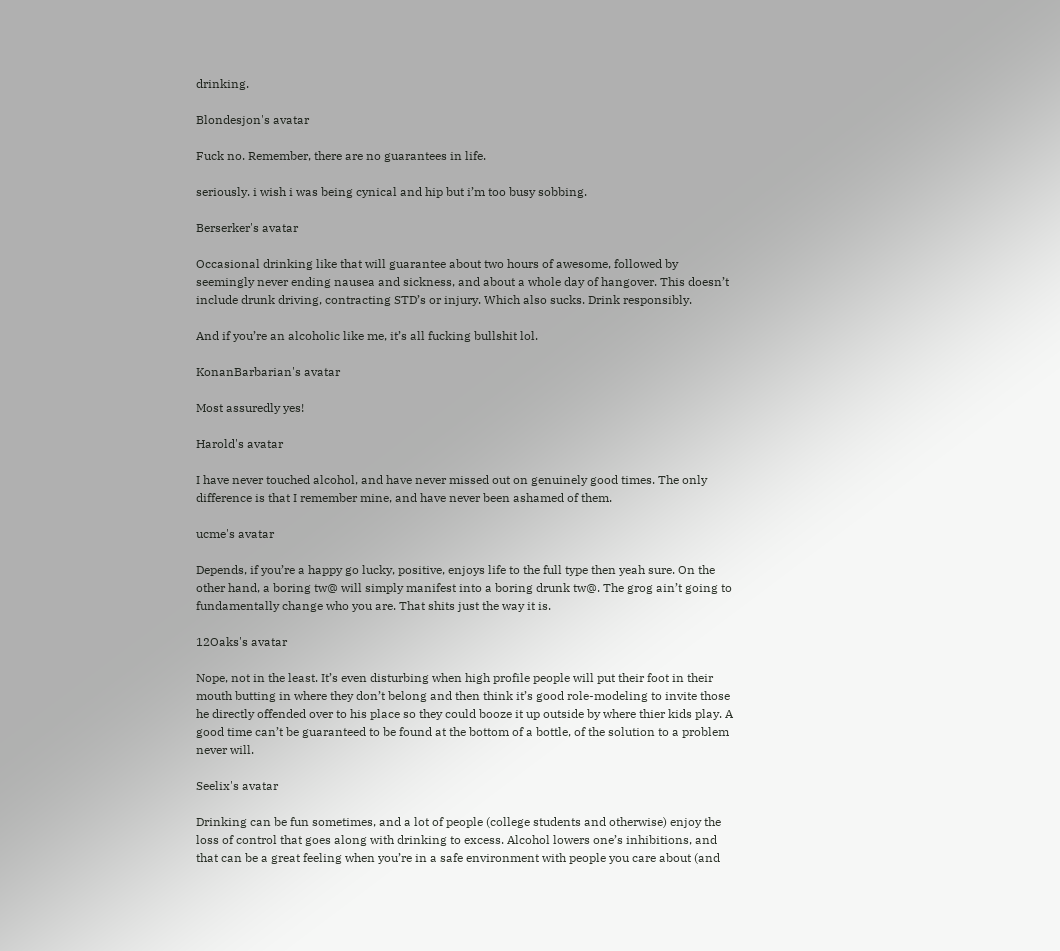drinking.

Blondesjon's avatar

Fuck no. Remember, there are no guarantees in life.

seriously. i wish i was being cynical and hip but i’m too busy sobbing.

Berserker's avatar

Occasional drinking like that will guarantee about two hours of awesome, followed by seemingly never ending nausea and sickness, and about a whole day of hangover. This doesn’t include drunk driving, contracting STD’s or injury. Which also sucks. Drink responsibly.

And if you’re an alcoholic like me, it’s all fucking bullshit lol.

KonanBarbarian's avatar

Most assuredly yes!

Harold's avatar

I have never touched alcohol, and have never missed out on genuinely good times. The only difference is that I remember mine, and have never been ashamed of them.

ucme's avatar

Depends, if you’re a happy go lucky, positive, enjoys life to the full type then yeah sure. On the other hand, a boring tw@ will simply manifest into a boring drunk tw@. The grog ain’t going to fundamentally change who you are. That shits just the way it is.

12Oaks's avatar

Nope, not in the least. It’s even disturbing when high profile people will put their foot in their mouth butting in where they don’t belong and then think it’s good role-modeling to invite those he directly offended over to his place so they could booze it up outside by where thier kids play. A good time can’t be guaranteed to be found at the bottom of a bottle, of the solution to a problem never will.

Seelix's avatar

Drinking can be fun sometimes, and a lot of people (college students and otherwise) enjoy the loss of control that goes along with drinking to excess. Alcohol lowers one’s inhibitions, and that can be a great feeling when you’re in a safe environment with people you care about (and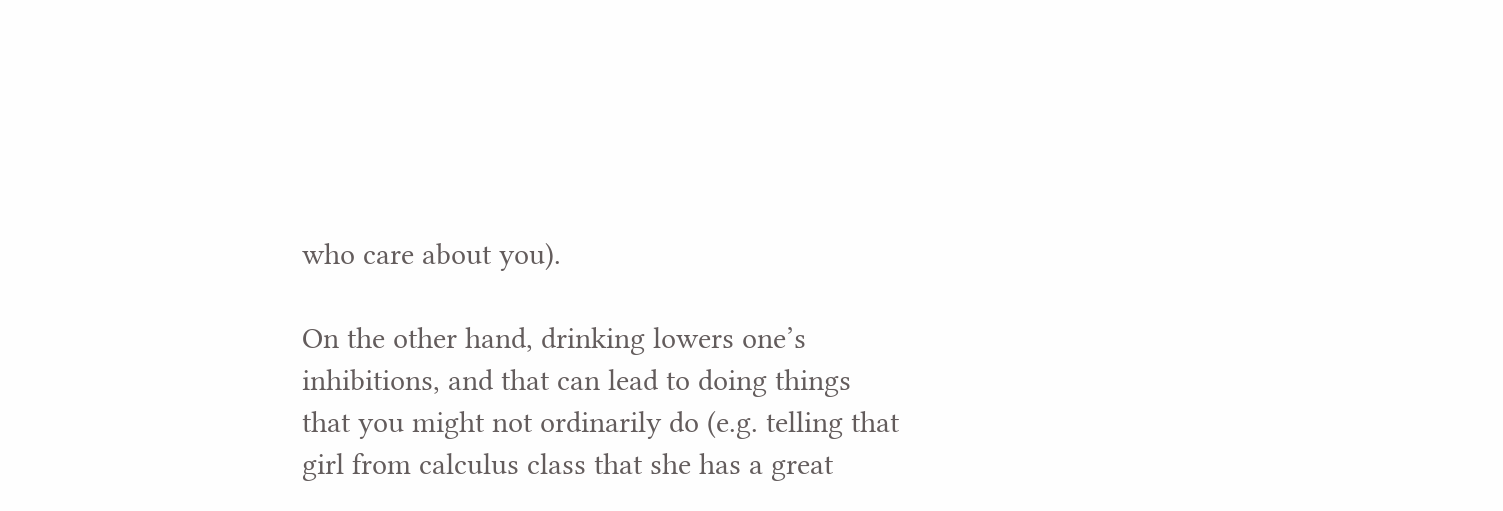who care about you).

On the other hand, drinking lowers one’s inhibitions, and that can lead to doing things that you might not ordinarily do (e.g. telling that girl from calculus class that she has a great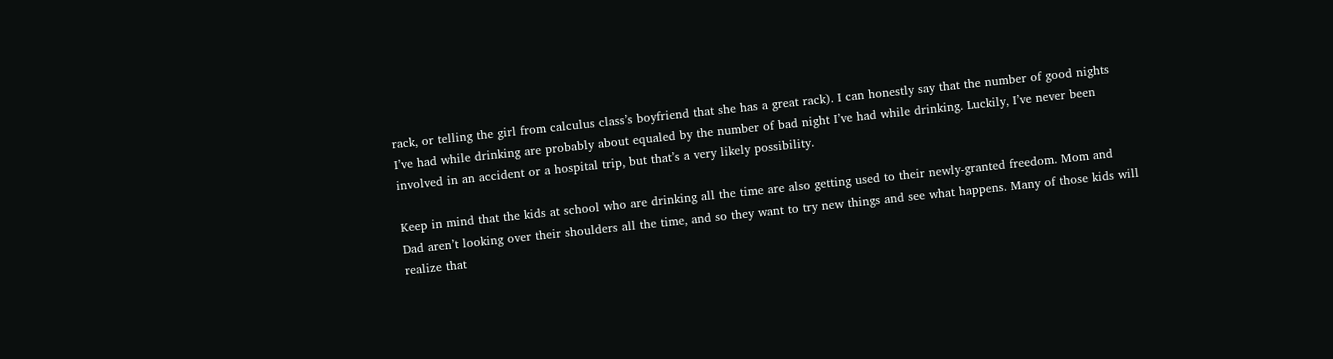rack, or telling the girl from calculus class’s boyfriend that she has a great rack). I can honestly say that the number of good nights I’ve had while drinking are probably about equaled by the number of bad night I’ve had while drinking. Luckily, I’ve never been involved in an accident or a hospital trip, but that’s a very likely possibility.

Keep in mind that the kids at school who are drinking all the time are also getting used to their newly-granted freedom. Mom and Dad aren’t looking over their shoulders all the time, and so they want to try new things and see what happens. Many of those kids will realize that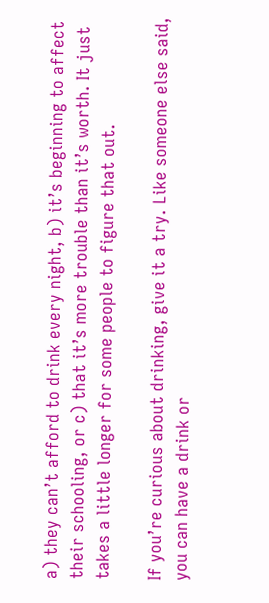a) they can’t afford to drink every night, b) it’s beginning to affect their schooling, or c) that it’s more trouble than it’s worth. It just takes a little longer for some people to figure that out.

If you’re curious about drinking, give it a try. Like someone else said, you can have a drink or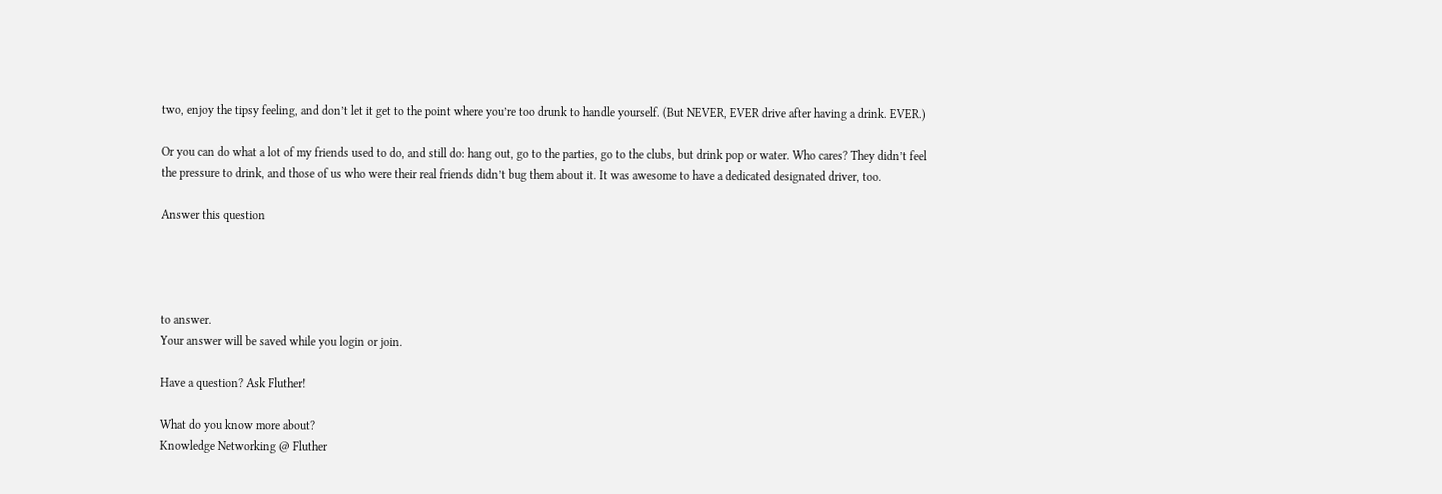two, enjoy the tipsy feeling, and don’t let it get to the point where you’re too drunk to handle yourself. (But NEVER, EVER drive after having a drink. EVER.)

Or you can do what a lot of my friends used to do, and still do: hang out, go to the parties, go to the clubs, but drink pop or water. Who cares? They didn’t feel the pressure to drink, and those of us who were their real friends didn’t bug them about it. It was awesome to have a dedicated designated driver, too.

Answer this question




to answer.
Your answer will be saved while you login or join.

Have a question? Ask Fluther!

What do you know more about?
Knowledge Networking @ Fluther